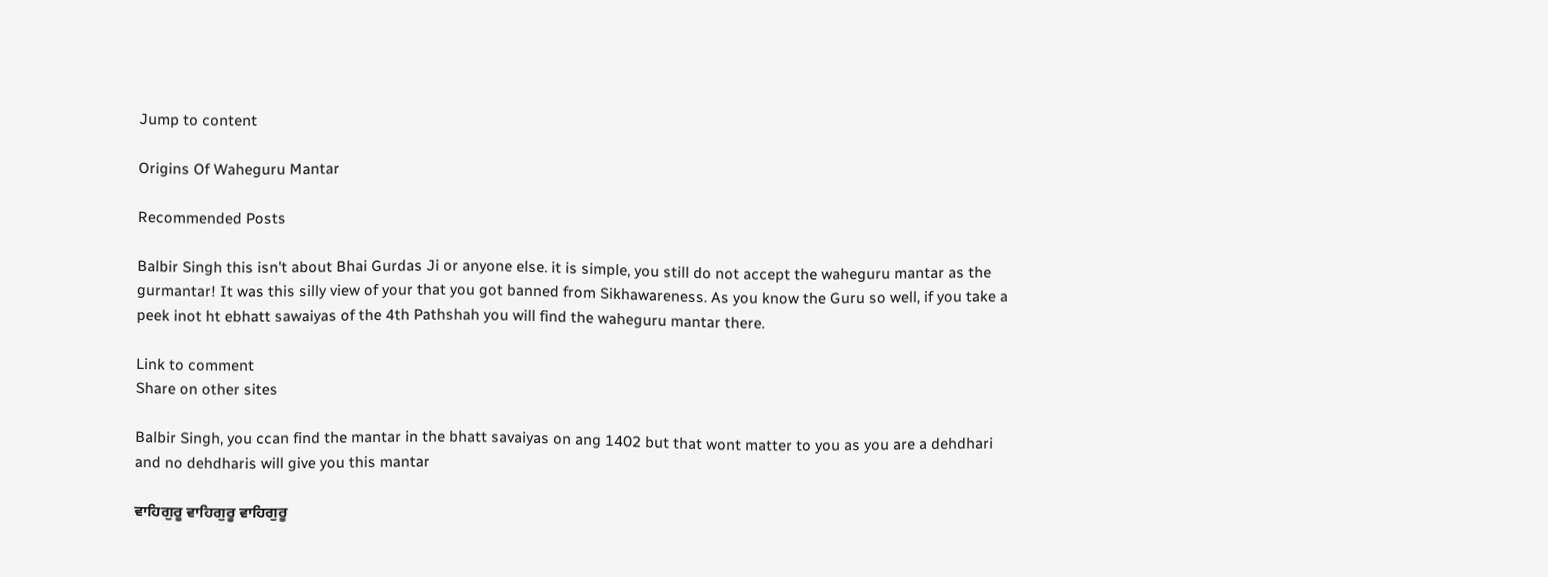Jump to content

Origins Of Waheguru Mantar

Recommended Posts

Balbir Singh this isn't about Bhai Gurdas Ji or anyone else. it is simple, you still do not accept the waheguru mantar as the gurmantar! It was this silly view of your that you got banned from Sikhawareness. As you know the Guru so well, if you take a peek inot ht ebhatt sawaiyas of the 4th Pathshah you will find the waheguru mantar there.

Link to comment
Share on other sites

Balbir Singh, you ccan find the mantar in the bhatt savaiyas on ang 1402 but that wont matter to you as you are a dehdhari and no dehdharis will give you this mantar

ਵਾਹਿਗੁਰੂ ਵਾਹਿਗੁਰੂ ਵਾਹਿਗੁਰੂ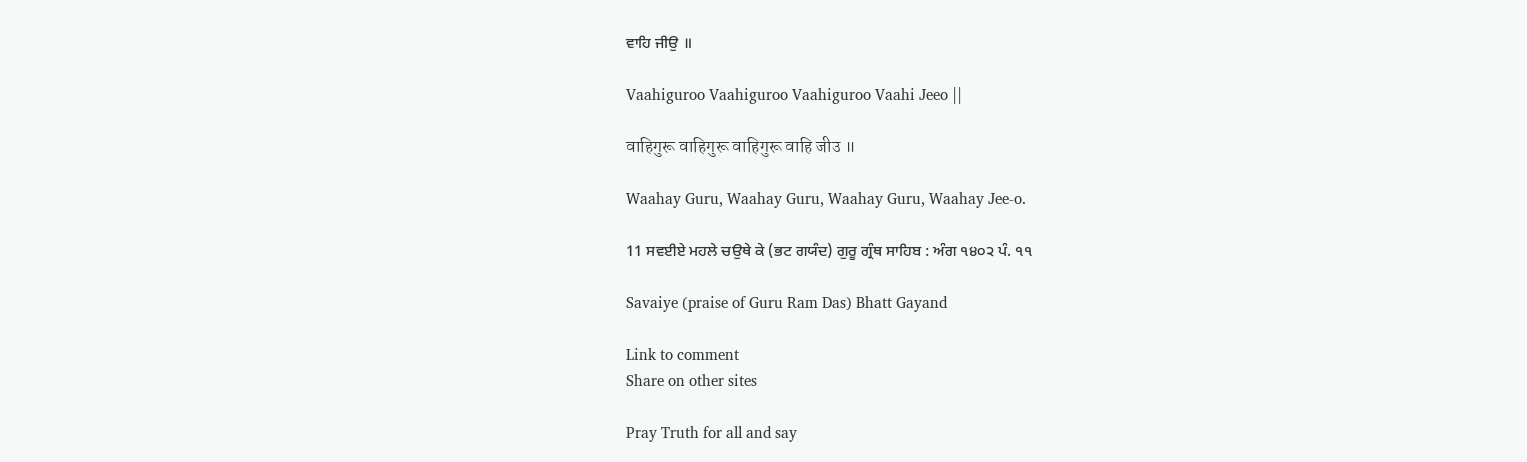ਵਾਹਿ ਜੀਉ ॥

Vaahiguroo Vaahiguroo Vaahiguroo Vaahi Jeeo ||

वाहिगुरू वाहिगुरू वाहिगुरू वाहि जीउ ॥

Waahay Guru, Waahay Guru, Waahay Guru, Waahay Jee-o.

11 ਸਵਈਏ ਮਹਲੇ ਚਉਥੇ ਕੇ (ਭਟ ਗਯੰਦ) ਗੁਰੂ ਗ੍ਰੰਥ ਸਾਹਿਬ : ਅੰਗ ੧੪੦੨ ਪੰ. ੧੧

Savaiye (praise of Guru Ram Das) Bhatt Gayand

Link to comment
Share on other sites

Pray Truth for all and say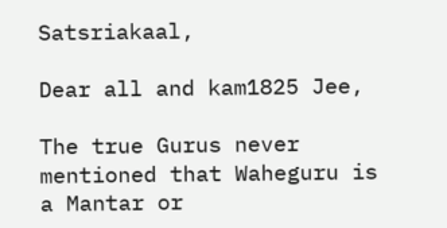Satsriakaal,

Dear all and kam1825 Jee,

The true Gurus never mentioned that Waheguru is a Mantar or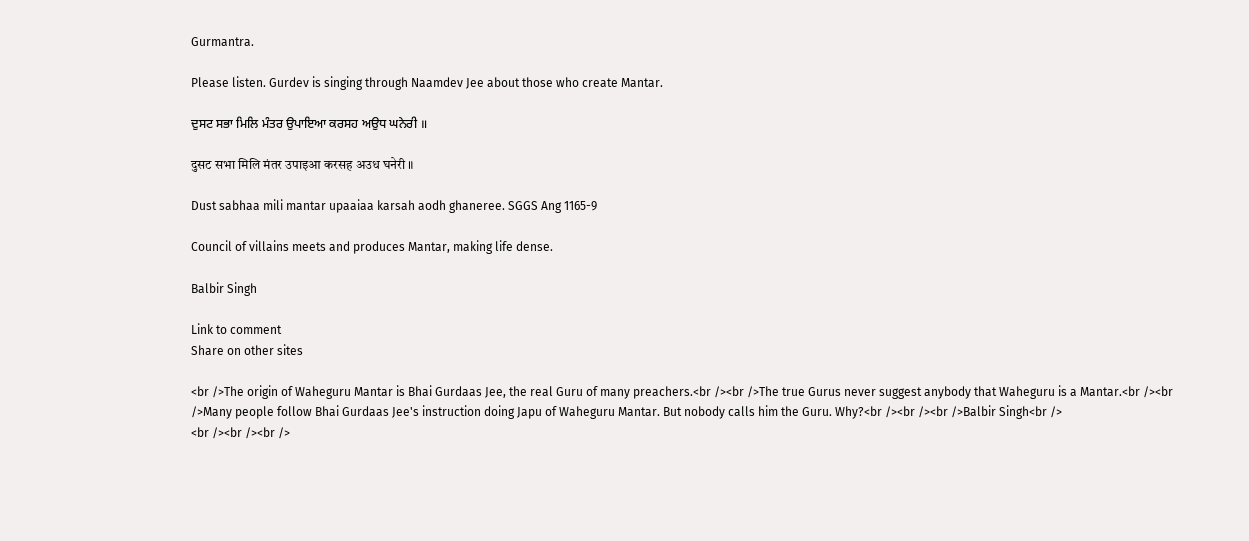Gurmantra.

Please listen. Gurdev is singing through Naamdev Jee about those who create Mantar.

ਦੁਸਟ ਸਭਾ ਮਿਲਿ ਮੰਤਰ ਉਪਾਇਆ ਕਰਸਹ ਅਉਧ ਘਨੇਰੀ ॥

दुसट सभा मिलि मंतर उपाइआ करसह अउध घनेरी ॥

Dust sabhaa mili mantar upaaiaa karsah aodh ghaneree. SGGS Ang 1165-9

Council of villains meets and produces Mantar, making life dense.

Balbir Singh

Link to comment
Share on other sites

<br />The origin of Waheguru Mantar is Bhai Gurdaas Jee, the real Guru of many preachers.<br /><br />The true Gurus never suggest anybody that Waheguru is a Mantar.<br /><br />Many people follow Bhai Gurdaas Jee's instruction doing Japu of Waheguru Mantar. But nobody calls him the Guru. Why?<br /><br /><br />Balbir Singh<br />
<br /><br /><br />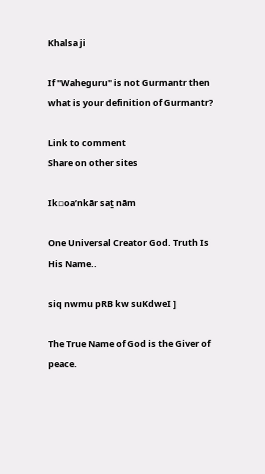Khalsa ji

If "Waheguru" is not Gurmantr then what is your definition of Gurmantr?

Link to comment
Share on other sites

Ik▫oaʼnkār saṯ nām

One Universal Creator God. Truth Is His Name..

siq nwmu pRB kw suKdweI ]

The True Name of God is the Giver of peace.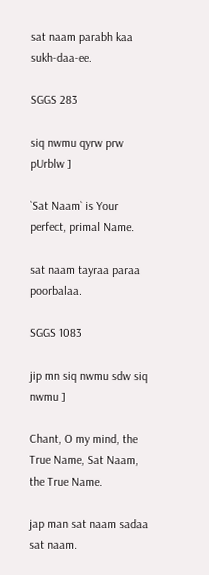sat naam parabh kaa sukh-daa-ee.

SGGS 283

siq nwmu qyrw prw pUrblw ]

`Sat Naam` is Your perfect, primal Name.

sat naam tayraa paraa poorbalaa.

SGGS 1083

jip mn siq nwmu sdw siq nwmu ]

Chant, O my mind, the True Name, Sat Naam, the True Name.

jap man sat naam sadaa sat naam.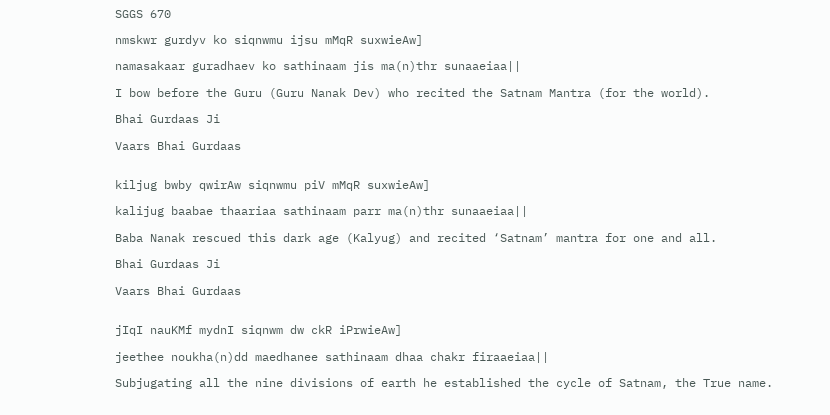SGGS 670

nmskwr gurdyv ko siqnwmu ijsu mMqR suxwieAw]

namasakaar guradhaev ko sathinaam jis ma(n)thr sunaaeiaa||

I bow before the Guru (Guru Nanak Dev) who recited the Satnam Mantra (for the world).

Bhai Gurdaas Ji

Vaars Bhai Gurdaas


kiljug bwby qwirAw siqnwmu piV mMqR suxwieAw]

kalijug baabae thaariaa sathinaam parr ma(n)thr sunaaeiaa||

Baba Nanak rescued this dark age (Kalyug) and recited ‘Satnam’ mantra for one and all.

Bhai Gurdaas Ji

Vaars Bhai Gurdaas


jIqI nauKMf mydnI siqnwm dw ckR iPrwieAw]

jeethee noukha(n)dd maedhanee sathinaam dhaa chakr firaaeiaa||

Subjugating all the nine divisions of earth he established the cycle of Satnam, the True name.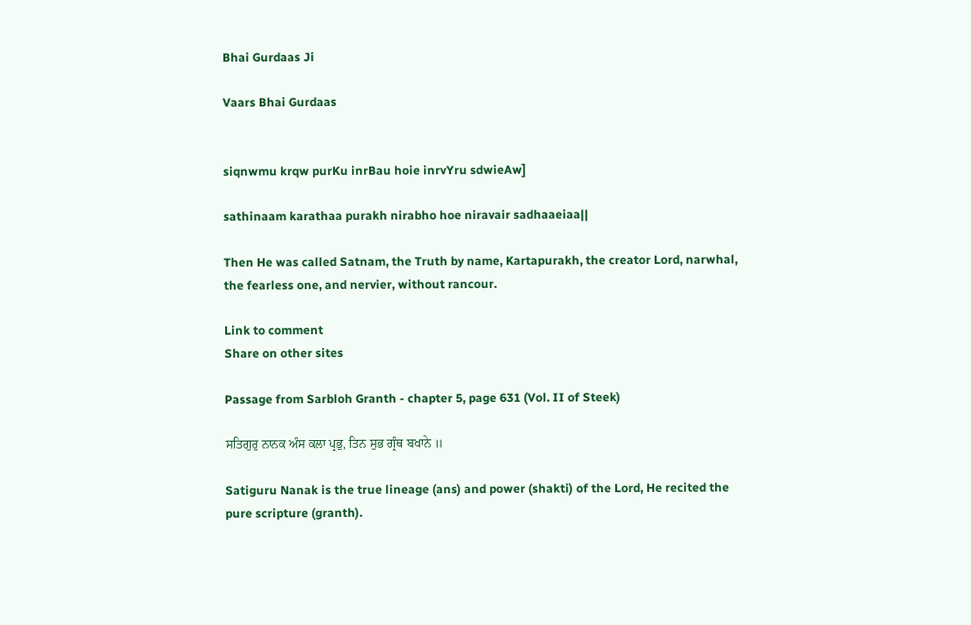Bhai Gurdaas Ji

Vaars Bhai Gurdaas


siqnwmu krqw purKu inrBau hoie inrvYru sdwieAw]

sathinaam karathaa purakh nirabho hoe niravair sadhaaeiaa||

Then He was called Satnam, the Truth by name, Kartapurakh, the creator Lord, narwhal, the fearless one, and nervier, without rancour.

Link to comment
Share on other sites

Passage from Sarbloh Granth - chapter 5, page 631 (Vol. II of Steek)

ਸਤਿਗੁਰੁ ਨਾਨਕ ਅੰਸ ਕਲਾ ਪ੍ਰਭੁ, ਤਿਨ ਸੁਭ ਗ੍ਰੰਥ ਬਖਾਨੇ ॥

Satiguru Nanak is the true lineage (ans) and power (shakti) of the Lord, He recited the pure scripture (granth).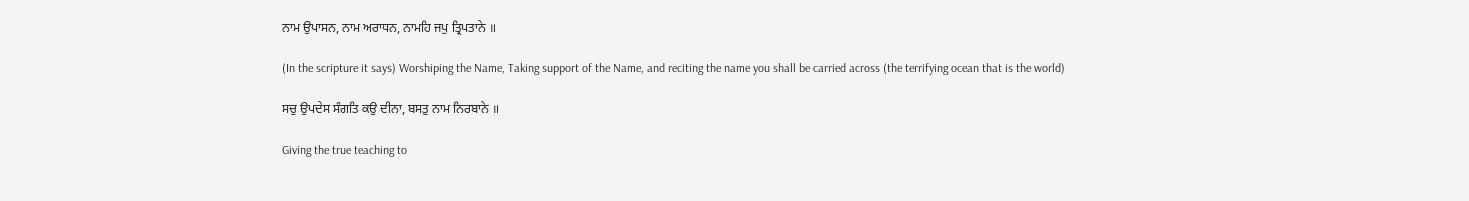ਨਾਮ ਉਪਾਸਨ, ਨਾਮ ਅਰਾਧਨ, ਨਾਮਹਿ ਜਪੁ ਤ੍ਰਿਪਤਾਨੇ ॥

(In the scripture it says) Worshiping the Name, Taking support of the Name, and reciting the name you shall be carried across (the terrifying ocean that is the world)

ਸਚੁ ਉਪਦੇਸ ਸੰਗਤਿ ਕਉ ਦੀਨਾ, ਬਸਤੁ ਨਾਮ ਨਿਰਬਾਨੇ ॥

Giving the true teaching to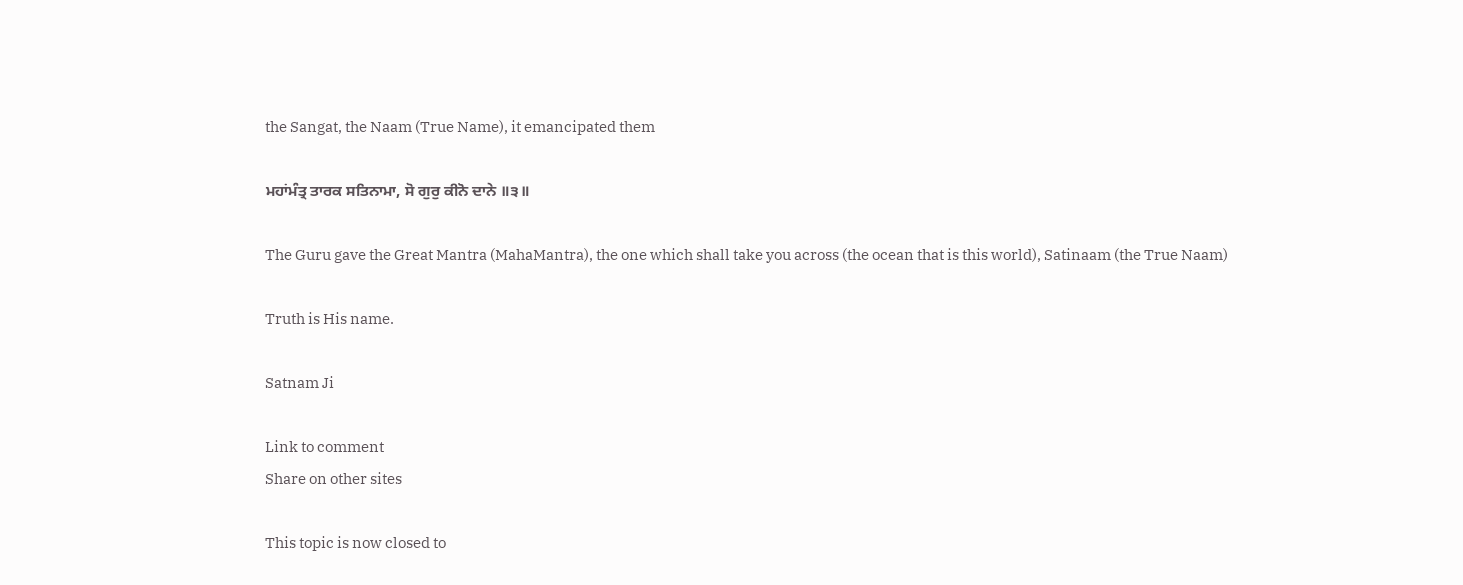the Sangat, the Naam (True Name), it emancipated them

ਮਹਾਂਮੰਤ੍ਰ ਤਾਰਕ ਸਤਿਨਾਮਾ, ਸੋ ਗੁਰੁ ਕੀਨੋ ਦਾਨੇ ॥੩॥

The Guru gave the Great Mantra (MahaMantra), the one which shall take you across (the ocean that is this world), Satinaam (the True Naam)

Truth is His name.

Satnam Ji

Link to comment
Share on other sites

This topic is now closed to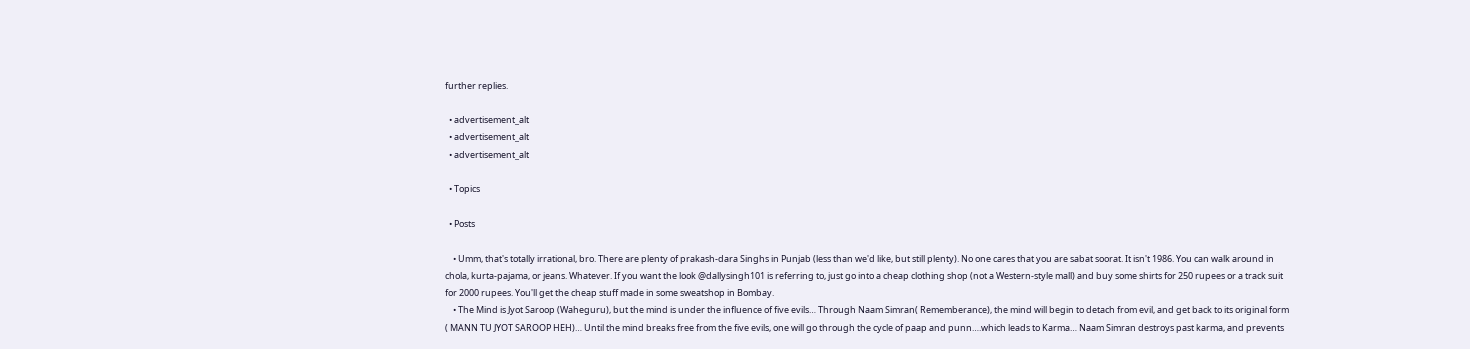further replies.

  • advertisement_alt
  • advertisement_alt
  • advertisement_alt

  • Topics

  • Posts

    • Umm, that's totally irrational, bro. There are plenty of prakash-dara Singhs in Punjab (less than we'd like, but still plenty). No one cares that you are sabat soorat. It isn't 1986. You can walk around in chola, kurta-pajama, or jeans. Whatever. If you want the look @dallysingh101 is referring to, just go into a cheap clothing shop (not a Western-style mall) and buy some shirts for 250 rupees or a track suit for 2000 rupees. You'll get the cheap stuff made in some sweatshop in Bombay.
    • The Mind is Jyot Saroop (Waheguru), but the mind is under the influence of five evils… Through Naam Simran( Rememberance), the mind will begin to detach from evil, and get back to its original form ( MANN TU JYOT SAROOP HEH)… Until the mind breaks free from the five evils, one will go through the cycle of paap and punn….which leads to Karma… Naam Simran destroys past karma, and prevents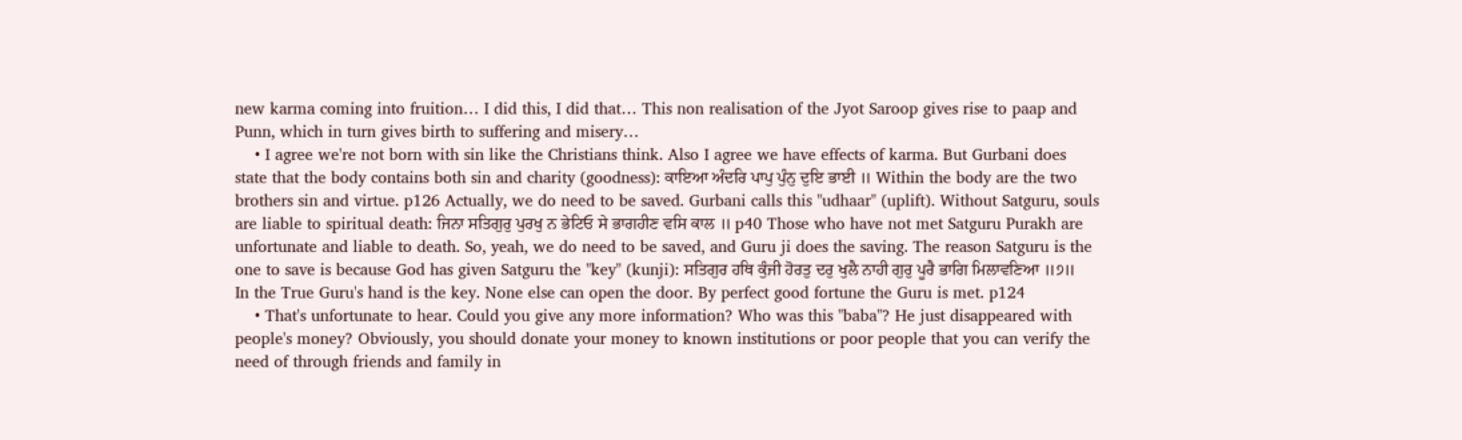new karma coming into fruition… I did this, I did that… This non realisation of the Jyot Saroop gives rise to paap and Punn, which in turn gives birth to suffering and misery…
    • I agree we're not born with sin like the Christians think. Also I agree we have effects of karma. But Gurbani does state that the body contains both sin and charity (goodness): ਕਾਇਆ ਅੰਦਰਿ ਪਾਪੁ ਪੁੰਨੁ ਦੁਇ ਭਾਈ ॥ Within the body are the two brothers sin and virtue. p126 Actually, we do need to be saved. Gurbani calls this "udhaar" (uplift). Without Satguru, souls are liable to spiritual death: ਜਿਨਾ ਸਤਿਗੁਰੁ ਪੁਰਖੁ ਨ ਭੇਟਿਓ ਸੇ ਭਾਗਹੀਣ ਵਸਿ ਕਾਲ ॥ p40 Those who have not met Satguru Purakh are unfortunate and liable to death. So, yeah, we do need to be saved, and Guru ji does the saving. The reason Satguru is the one to save is because God has given Satguru the "key" (kunji): ਸਤਿਗੁਰ ਹਥਿ ਕੁੰਜੀ ਹੋਰਤੁ ਦਰੁ ਖੁਲੈ ਨਾਹੀ ਗੁਰੁ ਪੂਰੈ ਭਾਗਿ ਮਿਲਾਵਣਿਆ ॥੭॥ In the True Guru's hand is the key. None else can open the door. By perfect good fortune the Guru is met. p124
    • That's unfortunate to hear. Could you give any more information? Who was this "baba"? He just disappeared with people's money? Obviously, you should donate your money to known institutions or poor people that you can verify the need of through friends and family in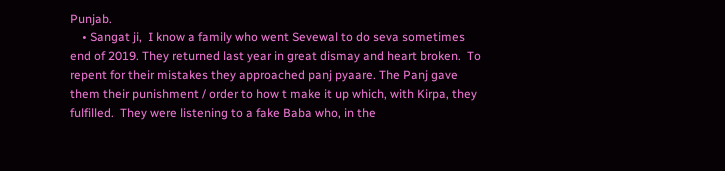Punjab.
    • Sangat ji,  I know a family who went Sevewal to do seva sometimes end of 2019. They returned last year in great dismay and heart broken.  To repent for their mistakes they approached panj pyaare. The Panj gave them their punishment / order to how t make it up which, with Kirpa, they fulfilled.  They were listening to a fake Baba who, in the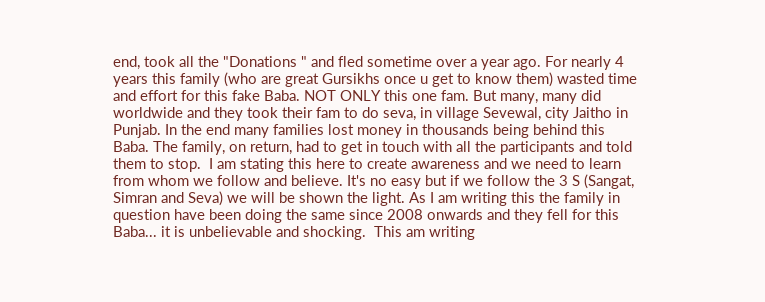end, took all the "Donations " and fled sometime over a year ago. For nearly 4 years this family (who are great Gursikhs once u get to know them) wasted time and effort for this fake Baba. NOT ONLY this one fam. But many, many did worldwide and they took their fam to do seva, in village Sevewal, city Jaitho in Punjab. In the end many families lost money in thousands being behind this Baba. The family, on return, had to get in touch with all the participants and told them to stop.  I am stating this here to create awareness and we need to learn from whom we follow and believe. It's no easy but if we follow the 3 S (Sangat, Simran and Seva) we will be shown the light. As I am writing this the family in question have been doing the same since 2008 onwards and they fell for this Baba... it is unbelievable and shocking.  This am writing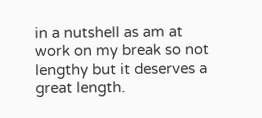in a nutshell as am at work on my break so not lengthy but it deserves a great length.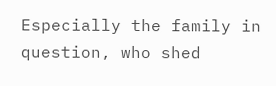Especially the family in question, who shed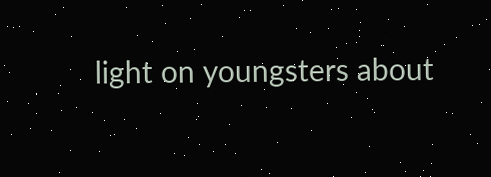light on youngsters about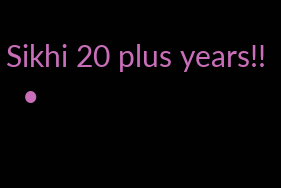Sikhi 20 plus years!!
  •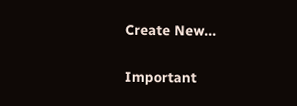Create New...

Important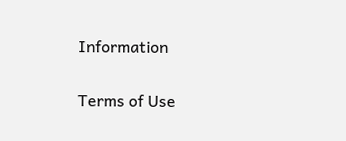Information

Terms of Use